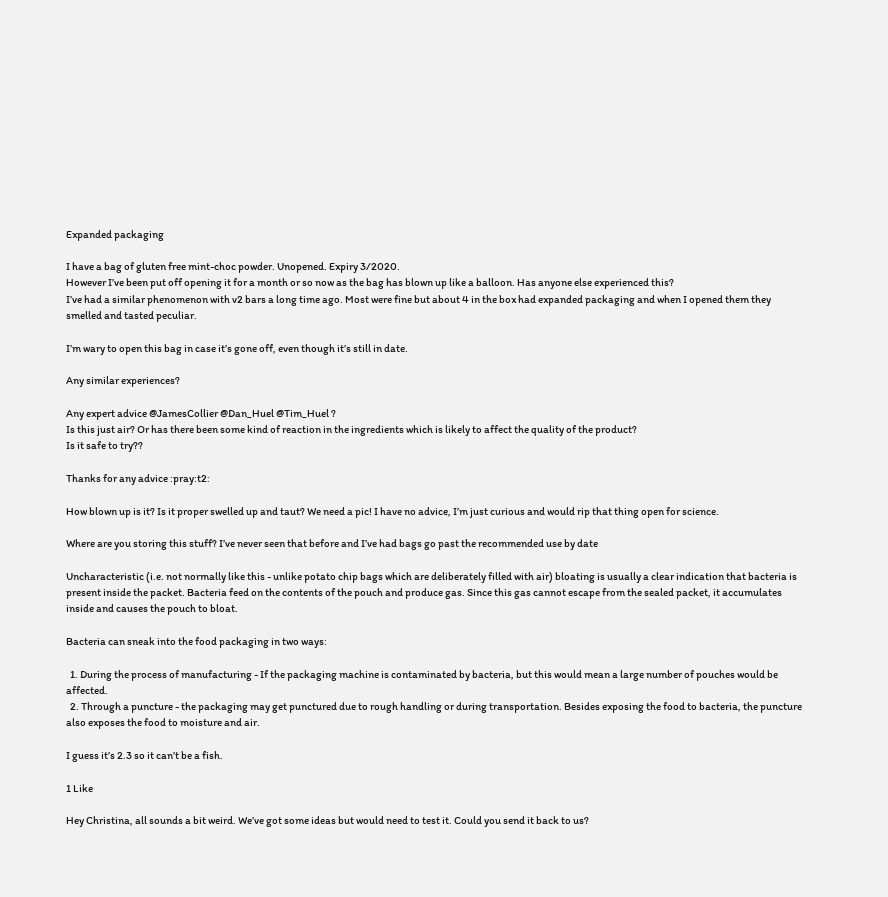Expanded packaging

I have a bag of gluten free mint-choc powder. Unopened. Expiry 3/2020.
However I’ve been put off opening it for a month or so now as the bag has blown up like a balloon. Has anyone else experienced this?
I’ve had a similar phenomenon with v2 bars a long time ago. Most were fine but about 4 in the box had expanded packaging and when I opened them they smelled and tasted peculiar.

I’m wary to open this bag in case it’s gone off, even though it’s still in date.

Any similar experiences?

Any expert advice @JamesCollier @Dan_Huel @Tim_Huel ?
Is this just air? Or has there been some kind of reaction in the ingredients which is likely to affect the quality of the product?
Is it safe to try??

Thanks for any advice :pray:t2:

How blown up is it? Is it proper swelled up and taut? We need a pic! I have no advice, I’m just curious and would rip that thing open for science.

Where are you storing this stuff? I’ve never seen that before and I’ve had bags go past the recommended use by date

Uncharacteristic (i.e. not normally like this - unlike potato chip bags which are deliberately filled with air) bloating is usually a clear indication that bacteria is present inside the packet. Bacteria feed on the contents of the pouch and produce gas. Since this gas cannot escape from the sealed packet, it accumulates inside and causes the pouch to bloat.

Bacteria can sneak into the food packaging in two ways:

  1. During the process of manufacturing - If the packaging machine is contaminated by bacteria, but this would mean a large number of pouches would be affected.
  2. Through a puncture - the packaging may get punctured due to rough handling or during transportation. Besides exposing the food to bacteria, the puncture also exposes the food to moisture and air.

I guess it’s 2.3 so it can’t be a fish.

1 Like

Hey Christina, all sounds a bit weird. We’ve got some ideas but would need to test it. Could you send it back to us?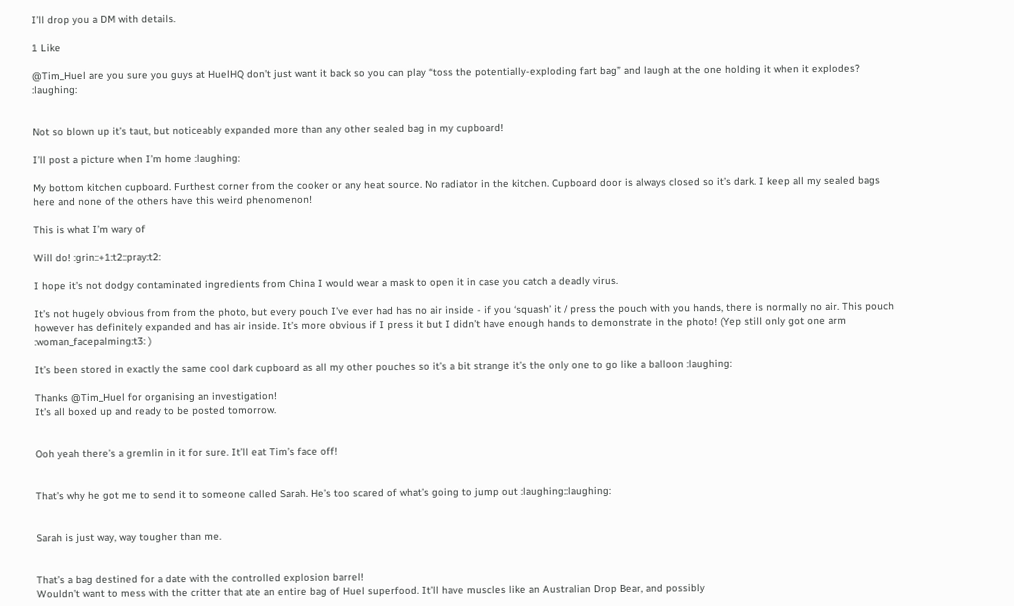I’ll drop you a DM with details.

1 Like

@Tim_Huel are you sure you guys at HuelHQ don’t just want it back so you can play “toss the potentially-exploding fart bag” and laugh at the one holding it when it explodes? :laughing:


Not so blown up it’s taut, but noticeably expanded more than any other sealed bag in my cupboard!

I’ll post a picture when I’m home :laughing:

My bottom kitchen cupboard. Furthest corner from the cooker or any heat source. No radiator in the kitchen. Cupboard door is always closed so it’s dark. I keep all my sealed bags here and none of the others have this weird phenomenon!

This is what I’m wary of

Will do! :grin::+1:t2::pray:t2:

I hope it’s not dodgy contaminated ingredients from China I would wear a mask to open it in case you catch a deadly virus.

It’s not hugely obvious from from the photo, but every pouch I’ve ever had has no air inside - if you ‘squash’ it / press the pouch with you hands, there is normally no air. This pouch however has definitely expanded and has air inside. It’s more obvious if I press it but I didn’t have enough hands to demonstrate in the photo! (Yep still only got one arm :woman_facepalming:t3: )

It’s been stored in exactly the same cool dark cupboard as all my other pouches so it’s a bit strange it’s the only one to go like a balloon :laughing:

Thanks @Tim_Huel for organising an investigation!
It’s all boxed up and ready to be posted tomorrow.


Ooh yeah there’s a gremlin in it for sure. It’ll eat Tim’s face off!


That’s why he got me to send it to someone called Sarah. He’s too scared of what’s going to jump out :laughing::laughing:


Sarah is just way, way tougher than me.


That’s a bag destined for a date with the controlled explosion barrel!
Wouldn’t want to mess with the critter that ate an entire bag of Huel superfood. It’ll have muscles like an Australian Drop Bear, and possibly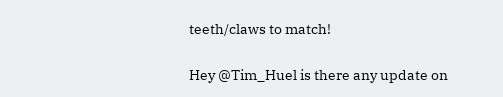teeth/claws to match!

Hey @Tim_Huel is there any update on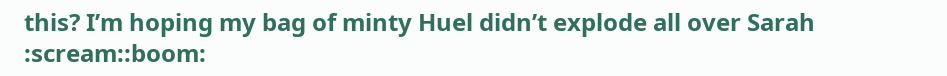this? I’m hoping my bag of minty Huel didn’t explode all over Sarah :scream::boom: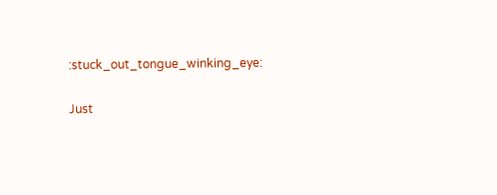:stuck_out_tongue_winking_eye:

Just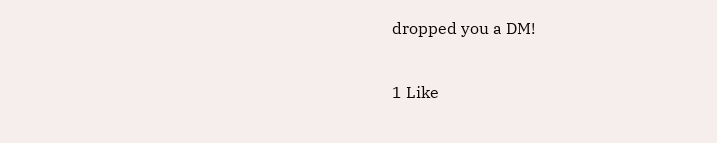dropped you a DM!

1 Like